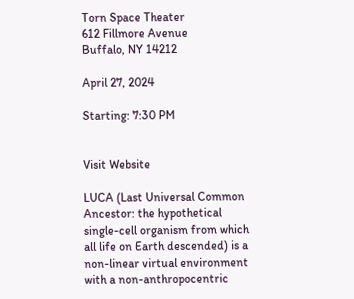Torn Space Theater
612 Fillmore Avenue
Buffalo, NY 14212

April 27, 2024

Starting: 7:30 PM


Visit Website

LUCA (Last Universal Common Ancestor: the hypothetical single-cell organism from which all life on Earth descended) is a non-linear virtual environment with a non-anthropocentric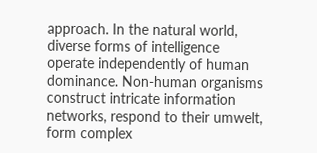approach. In the natural world, diverse forms of intelligence operate independently of human dominance. Non-human organisms construct intricate information networks, respond to their umwelt, form complex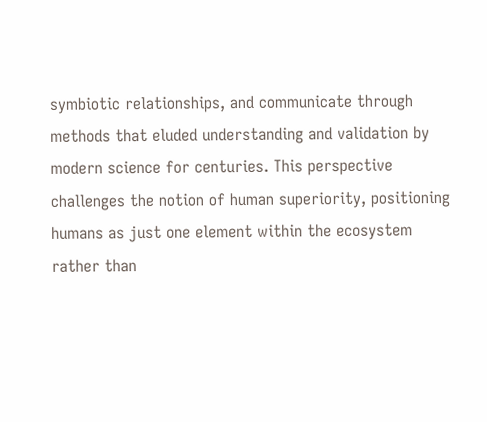symbiotic relationships, and communicate through methods that eluded understanding and validation by modern science for centuries. This perspective challenges the notion of human superiority, positioning humans as just one element within the ecosystem rather than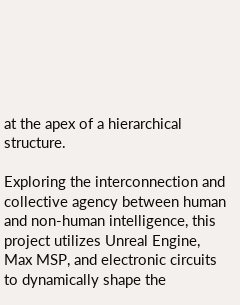at the apex of a hierarchical structure.

Exploring the interconnection and collective agency between human and non-human intelligence, this project utilizes Unreal Engine, Max MSP, and electronic circuits to dynamically shape the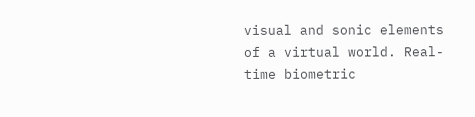visual and sonic elements of a virtual world. Real-time biometric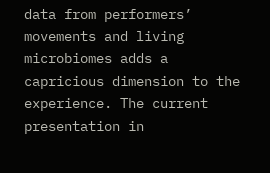data from performers’ movements and living microbiomes adds a capricious dimension to the experience. The current presentation in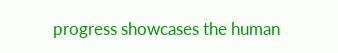progress showcases the human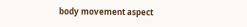body movement aspect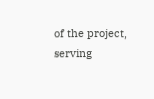of the project, serving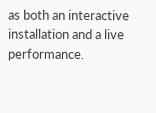as both an interactive installation and a live performance.